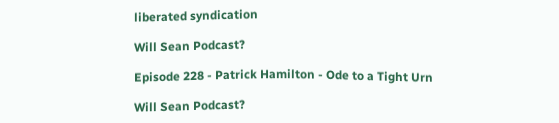liberated syndication

Will Sean Podcast?

Episode 228 - Patrick Hamilton - Ode to a Tight Urn

Will Sean Podcast?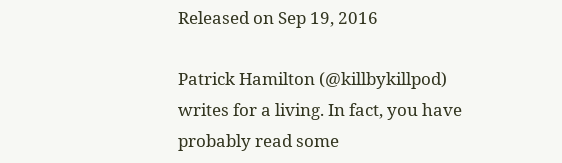Released on Sep 19, 2016

Patrick Hamilton (@killbykillpod) writes for a living. In fact, you have probably read some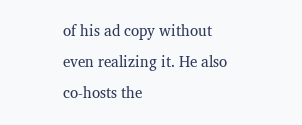of his ad copy without even realizing it. He also co-hosts the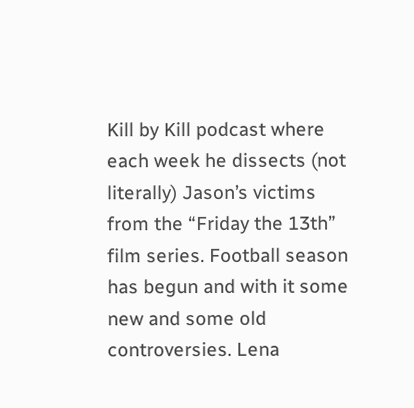Kill by Kill podcast where each week he dissects (not literally) Jason’s victims from the “Friday the 13th” film series. Football season has begun and with it some new and some old controversies. Lena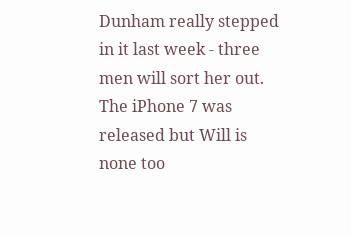Dunham really stepped in it last week - three men will sort her out. The iPhone 7 was released but Will is none too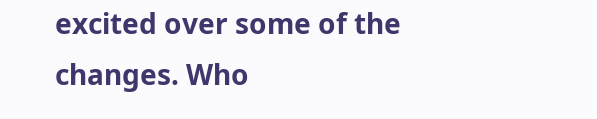excited over some of the changes. Who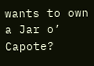wants to own a Jar o’ Capote?